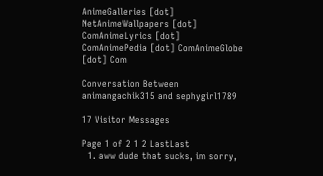AnimeGalleries [dot] NetAnimeWallpapers [dot] ComAnimeLyrics [dot] ComAnimePedia [dot] ComAnimeGlobe [dot] Com

Conversation Between animangachik315 and sephygirl1789

17 Visitor Messages

Page 1 of 2 1 2 LastLast
  1. aww dude that sucks, im sorry,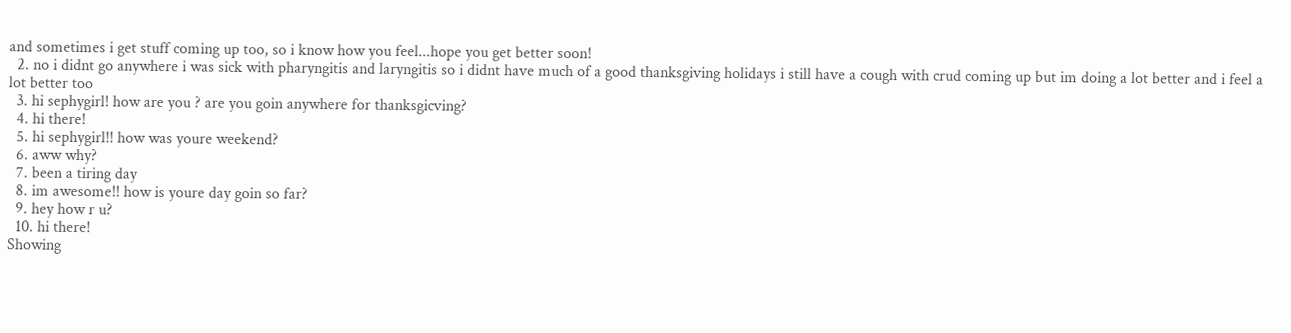and sometimes i get stuff coming up too, so i know how you feel...hope you get better soon!
  2. no i didnt go anywhere i was sick with pharyngitis and laryngitis so i didnt have much of a good thanksgiving holidays i still have a cough with crud coming up but im doing a lot better and i feel a lot better too
  3. hi sephygirl! how are you ? are you goin anywhere for thanksgicving?
  4. hi there!
  5. hi sephygirl!! how was youre weekend?
  6. aww why?
  7. been a tiring day
  8. im awesome!! how is youre day goin so far?
  9. hey how r u?
  10. hi there!
Showing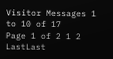Visitor Messages 1 to 10 of 17
Page 1 of 2 1 2 LastLast